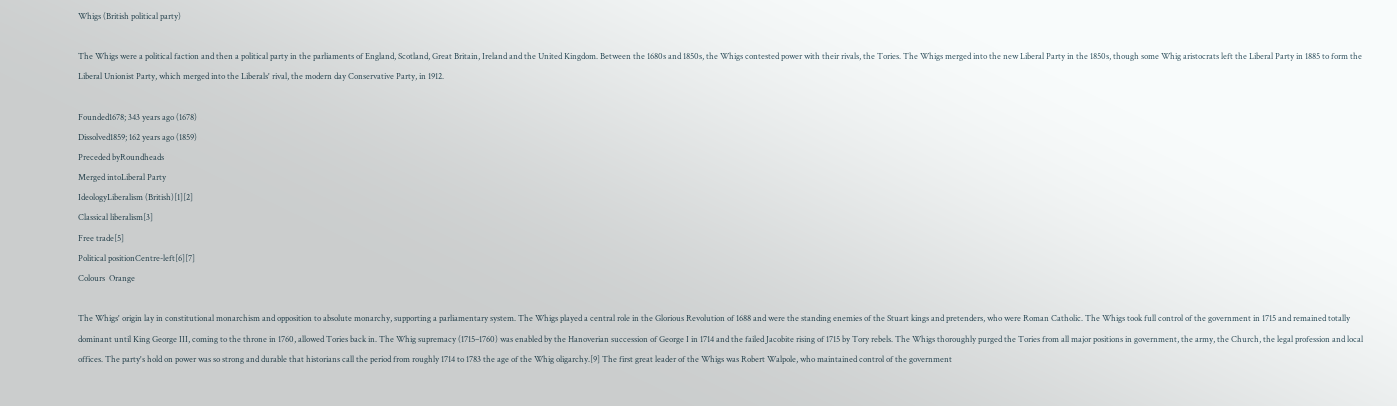Whigs (British political party)

The Whigs were a political faction and then a political party in the parliaments of England, Scotland, Great Britain, Ireland and the United Kingdom. Between the 1680s and 1850s, the Whigs contested power with their rivals, the Tories. The Whigs merged into the new Liberal Party in the 1850s, though some Whig aristocrats left the Liberal Party in 1885 to form the Liberal Unionist Party, which merged into the Liberals' rival, the modern day Conservative Party, in 1912.

Founded1678; 343 years ago (1678)
Dissolved1859; 162 years ago (1859)
Preceded byRoundheads
Merged intoLiberal Party
IdeologyLiberalism (British)[1][2]
Classical liberalism[3]
Free trade[5]
Political positionCentre-left[6][7]
Colours  Orange

The Whigs' origin lay in constitutional monarchism and opposition to absolute monarchy, supporting a parliamentary system. The Whigs played a central role in the Glorious Revolution of 1688 and were the standing enemies of the Stuart kings and pretenders, who were Roman Catholic. The Whigs took full control of the government in 1715 and remained totally dominant until King George III, coming to the throne in 1760, allowed Tories back in. The Whig supremacy (1715–1760) was enabled by the Hanoverian succession of George I in 1714 and the failed Jacobite rising of 1715 by Tory rebels. The Whigs thoroughly purged the Tories from all major positions in government, the army, the Church, the legal profession and local offices. The party's hold on power was so strong and durable that historians call the period from roughly 1714 to 1783 the age of the Whig oligarchy.[9] The first great leader of the Whigs was Robert Walpole, who maintained control of the government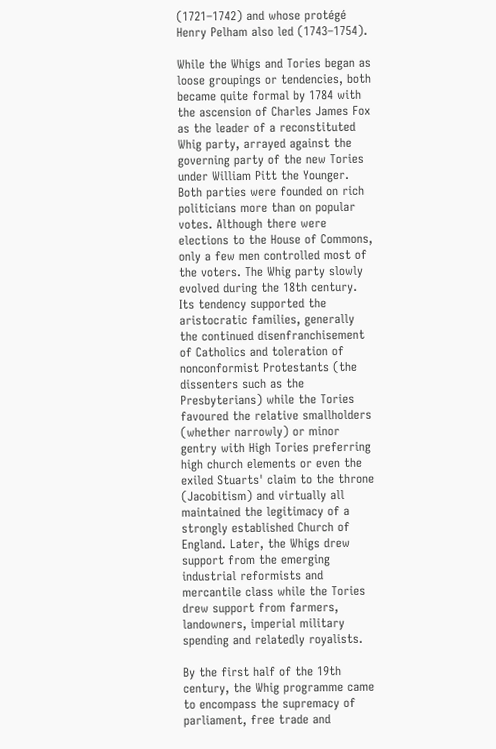(1721–1742) and whose protégé Henry Pelham also led (1743–1754).

While the Whigs and Tories began as loose groupings or tendencies, both became quite formal by 1784 with the ascension of Charles James Fox as the leader of a reconstituted Whig party, arrayed against the governing party of the new Tories under William Pitt the Younger. Both parties were founded on rich politicians more than on popular votes. Although there were elections to the House of Commons, only a few men controlled most of the voters. The Whig party slowly evolved during the 18th century. Its tendency supported the aristocratic families, generally the continued disenfranchisement of Catholics and toleration of nonconformist Protestants (the dissenters such as the Presbyterians) while the Tories favoured the relative smallholders (whether narrowly) or minor gentry with High Tories preferring high church elements or even the exiled Stuarts' claim to the throne (Jacobitism) and virtually all maintained the legitimacy of a strongly established Church of England. Later, the Whigs drew support from the emerging industrial reformists and mercantile class while the Tories drew support from farmers, landowners, imperial military spending and relatedly royalists.

By the first half of the 19th century, the Whig programme came to encompass the supremacy of parliament, free trade and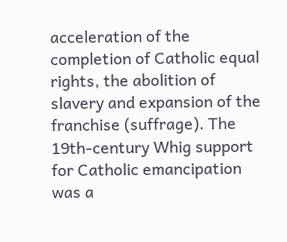acceleration of the completion of Catholic equal rights, the abolition of slavery and expansion of the franchise (suffrage). The 19th-century Whig support for Catholic emancipation was a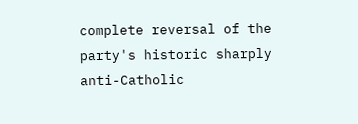complete reversal of the party's historic sharply anti-Catholic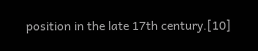position in the late 17th century.[10]